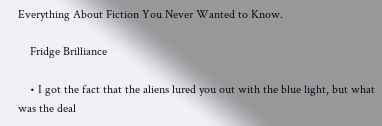Everything About Fiction You Never Wanted to Know.

    Fridge Brilliance

    • I got the fact that the aliens lured you out with the blue light, but what was the deal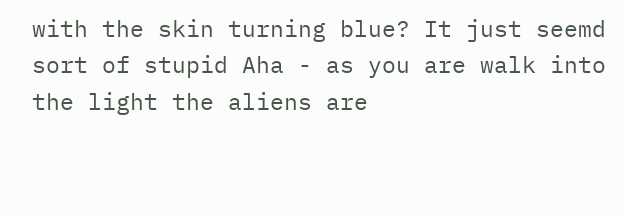with the skin turning blue? It just seemd sort of stupid Aha - as you are walk into the light the aliens are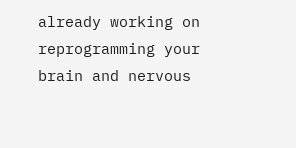already working on reprogramming your brain and nervous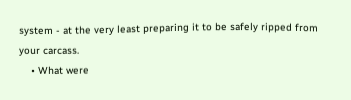system - at the very least preparing it to be safely ripped from your carcass.
    • What were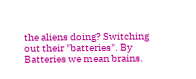the aliens doing? Switching out their "batteries". By Batteries we mean brains.